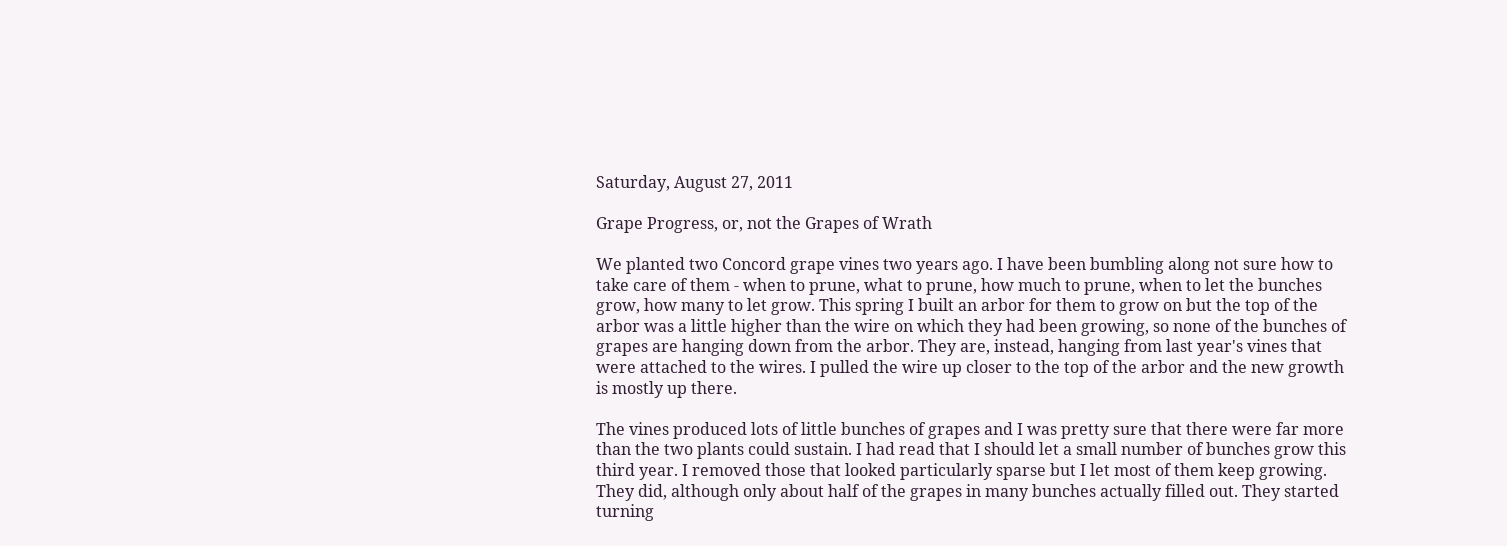Saturday, August 27, 2011

Grape Progress, or, not the Grapes of Wrath

We planted two Concord grape vines two years ago. I have been bumbling along not sure how to take care of them - when to prune, what to prune, how much to prune, when to let the bunches grow, how many to let grow. This spring I built an arbor for them to grow on but the top of the arbor was a little higher than the wire on which they had been growing, so none of the bunches of grapes are hanging down from the arbor. They are, instead, hanging from last year's vines that were attached to the wires. I pulled the wire up closer to the top of the arbor and the new growth is mostly up there.

The vines produced lots of little bunches of grapes and I was pretty sure that there were far more than the two plants could sustain. I had read that I should let a small number of bunches grow this third year. I removed those that looked particularly sparse but I let most of them keep growing. They did, although only about half of the grapes in many bunches actually filled out. They started turning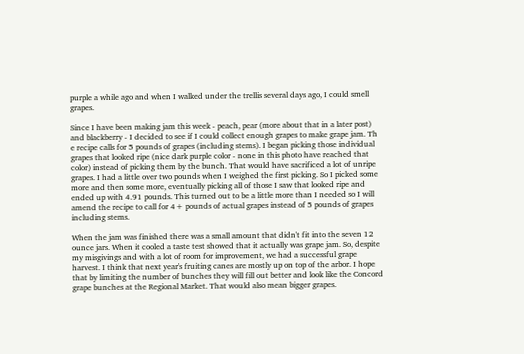purple a while ago and when I walked under the trellis several days ago, I could smell grapes.

Since I have been making jam this week - peach, pear (more about that in a later post) and blackberry - I decided to see if I could collect enough grapes to make grape jam. Th
e recipe calls for 5 pounds of grapes (including stems). I began picking those individual grapes that looked ripe (nice dark purple color - none in this photo have reached that color) instead of picking them by the bunch. That would have sacrificed a lot of unripe grapes. I had a little over two pounds when I weighed the first picking. So I picked some more and then some more, eventually picking all of those I saw that looked ripe and ended up with 4.91 pounds. This turned out to be a little more than I needed so I will amend the recipe to call for 4+ pounds of actual grapes instead of 5 pounds of grapes including stems.

When the jam was finished there was a small amount that didn't fit into the seven 12 ounce jars. When it cooled a taste test showed that it actually was grape jam. So, despite my misgivings and with a lot of room for improvement, we had a successful grape harvest. I think that next year's fruiting canes are mostly up on top of the arbor. I hope that by limiting the number of bunches they will fill out better and look like the Concord grape bunches at the Regional Market. That would also mean bigger grapes.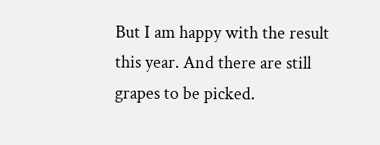But I am happy with the result this year. And there are still grapes to be picked.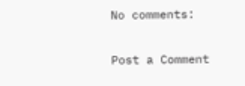No comments:

Post a Comment